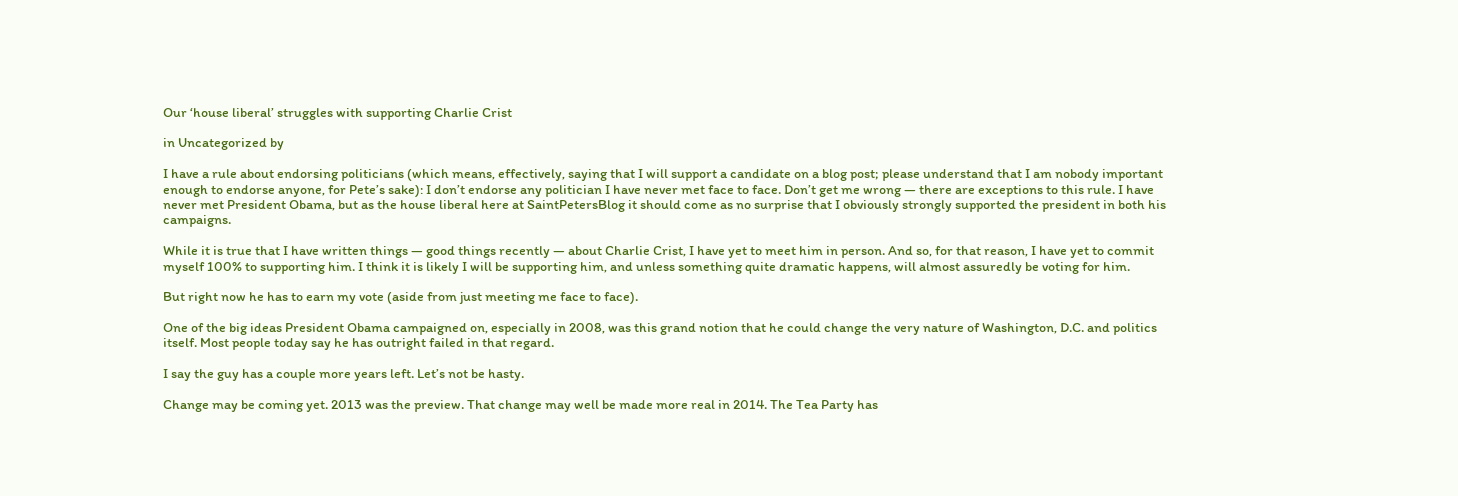Our ‘house liberal’ struggles with supporting Charlie Crist

in Uncategorized by

I have a rule about endorsing politicians (which means, effectively, saying that I will support a candidate on a blog post; please understand that I am nobody important enough to endorse anyone, for Pete’s sake): I don’t endorse any politician I have never met face to face. Don’t get me wrong — there are exceptions to this rule. I have never met President Obama, but as the house liberal here at SaintPetersBlog it should come as no surprise that I obviously strongly supported the president in both his campaigns.

While it is true that I have written things — good things recently — about Charlie Crist, I have yet to meet him in person. And so, for that reason, I have yet to commit myself 100% to supporting him. I think it is likely I will be supporting him, and unless something quite dramatic happens, will almost assuredly be voting for him.

But right now he has to earn my vote (aside from just meeting me face to face).

One of the big ideas President Obama campaigned on, especially in 2008, was this grand notion that he could change the very nature of Washington, D.C. and politics itself. Most people today say he has outright failed in that regard.

I say the guy has a couple more years left. Let’s not be hasty.

Change may be coming yet. 2013 was the preview. That change may well be made more real in 2014. The Tea Party has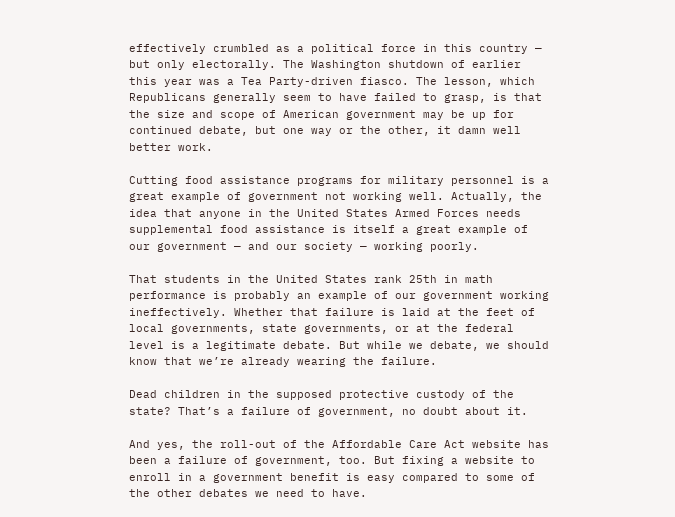effectively crumbled as a political force in this country — but only electorally. The Washington shutdown of earlier this year was a Tea Party-driven fiasco. The lesson, which Republicans generally seem to have failed to grasp, is that the size and scope of American government may be up for continued debate, but one way or the other, it damn well better work.

Cutting food assistance programs for military personnel is a great example of government not working well. Actually, the idea that anyone in the United States Armed Forces needs supplemental food assistance is itself a great example of our government — and our society — working poorly.

That students in the United States rank 25th in math performance is probably an example of our government working ineffectively. Whether that failure is laid at the feet of local governments, state governments, or at the federal level is a legitimate debate. But while we debate, we should know that we’re already wearing the failure.

Dead children in the supposed protective custody of the state? That’s a failure of government, no doubt about it.

And yes, the roll-out of the Affordable Care Act website has been a failure of government, too. But fixing a website to enroll in a government benefit is easy compared to some of the other debates we need to have.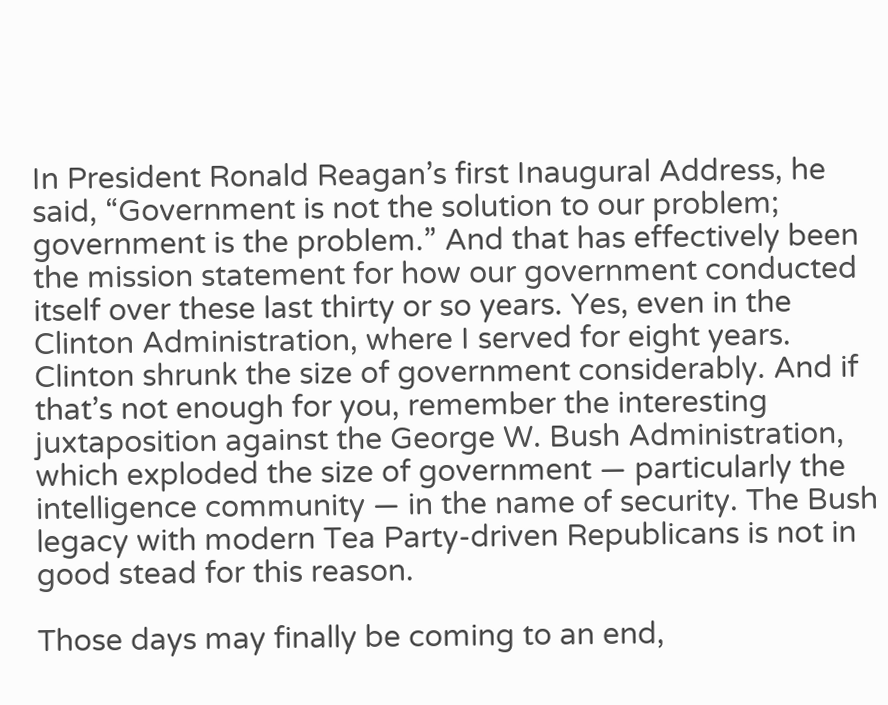In President Ronald Reagan’s first Inaugural Address, he said, “Government is not the solution to our problem; government is the problem.” And that has effectively been the mission statement for how our government conducted itself over these last thirty or so years. Yes, even in the Clinton Administration, where I served for eight years. Clinton shrunk the size of government considerably. And if that’s not enough for you, remember the interesting juxtaposition against the George W. Bush Administration, which exploded the size of government — particularly the intelligence community — in the name of security. The Bush legacy with modern Tea Party-driven Republicans is not in good stead for this reason.

Those days may finally be coming to an end,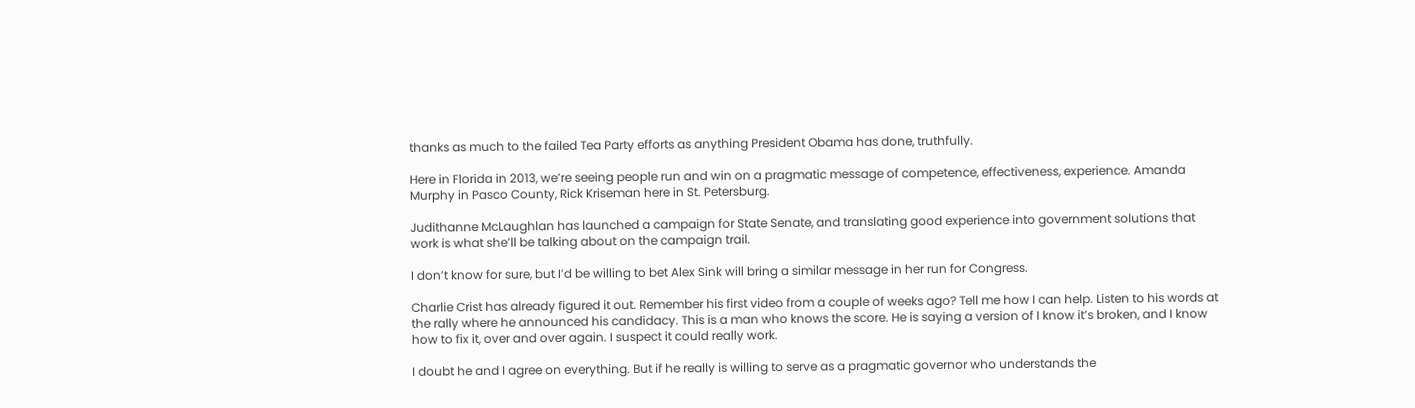thanks as much to the failed Tea Party efforts as anything President Obama has done, truthfully.

Here in Florida in 2013, we’re seeing people run and win on a pragmatic message of competence, effectiveness, experience. Amanda Murphy in Pasco County, Rick Kriseman here in St. Petersburg.

Judithanne McLaughlan has launched a campaign for State Senate, and translating good experience into government solutions that work is what she’ll be talking about on the campaign trail.

I don’t know for sure, but I’d be willing to bet Alex Sink will bring a similar message in her run for Congress.

Charlie Crist has already figured it out. Remember his first video from a couple of weeks ago? Tell me how I can help. Listen to his words at the rally where he announced his candidacy. This is a man who knows the score. He is saying a version of I know it’s broken, and I know how to fix it, over and over again. I suspect it could really work.

I doubt he and I agree on everything. But if he really is willing to serve as a pragmatic governor who understands the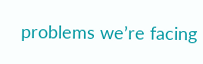problems we’re facing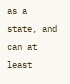as a state, and can at least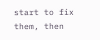start to fix them, then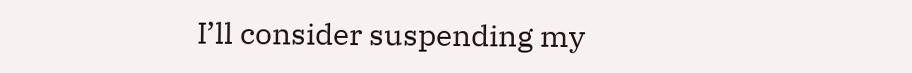I’ll consider suspending my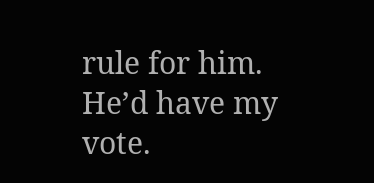rule for him. He’d have my vote.